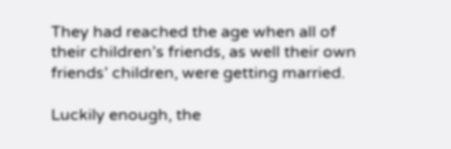They had reached the age when all of their children’s friends, as well their own friends’ children, were getting married.

Luckily enough, the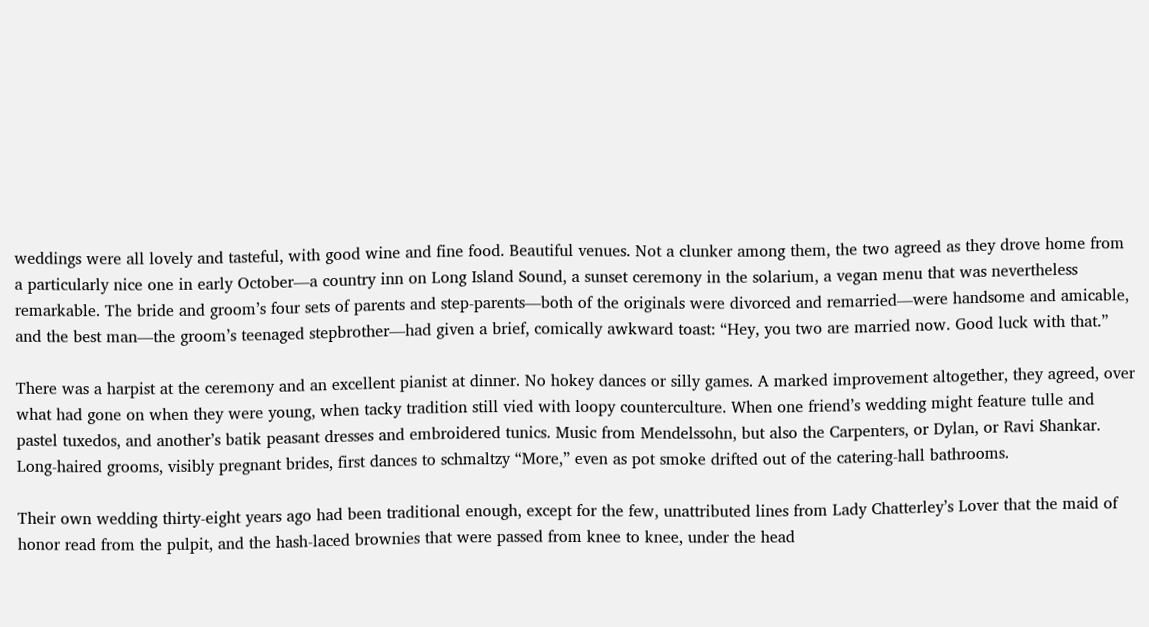weddings were all lovely and tasteful, with good wine and fine food. Beautiful venues. Not a clunker among them, the two agreed as they drove home from a particularly nice one in early October—a country inn on Long Island Sound, a sunset ceremony in the solarium, a vegan menu that was nevertheless remarkable. The bride and groom’s four sets of parents and step-parents—both of the originals were divorced and remarried—were handsome and amicable, and the best man—the groom’s teenaged stepbrother—had given a brief, comically awkward toast: “Hey, you two are married now. Good luck with that.”

There was a harpist at the ceremony and an excellent pianist at dinner. No hokey dances or silly games. A marked improvement altogether, they agreed, over what had gone on when they were young, when tacky tradition still vied with loopy counterculture. When one friend’s wedding might feature tulle and pastel tuxedos, and another’s batik peasant dresses and embroidered tunics. Music from Mendelssohn, but also the Carpenters, or Dylan, or Ravi Shankar. Long-haired grooms, visibly pregnant brides, first dances to schmaltzy “More,” even as pot smoke drifted out of the catering-hall bathrooms.

Their own wedding thirty-eight years ago had been traditional enough, except for the few, unattributed lines from Lady Chatterley’s Lover that the maid of honor read from the pulpit, and the hash-laced brownies that were passed from knee to knee, under the head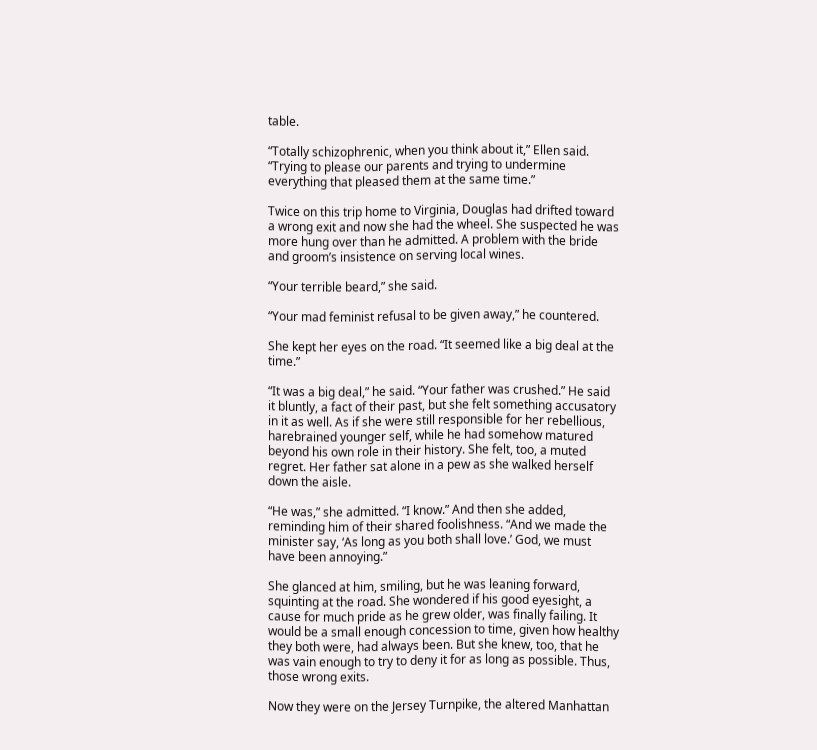table.

“Totally schizophrenic, when you think about it,” Ellen said. “Trying to please our parents and trying to undermine everything that pleased them at the same time.”

Twice on this trip home to Virginia, Douglas had drifted toward a wrong exit and now she had the wheel. She suspected he was more hung over than he admitted. A problem with the bride and groom’s insistence on serving local wines.

“Your terrible beard,” she said.

“Your mad feminist refusal to be given away,” he countered.

She kept her eyes on the road. “It seemed like a big deal at the time.”

“It was a big deal,” he said. “Your father was crushed.” He said it bluntly, a fact of their past, but she felt something accusatory in it as well. As if she were still responsible for her rebellious, harebrained younger self, while he had somehow matured beyond his own role in their history. She felt, too, a muted regret. Her father sat alone in a pew as she walked herself down the aisle.

“He was,” she admitted. “I know.” And then she added, reminding him of their shared foolishness. “And we made the minister say, ‘As long as you both shall love.’ God, we must have been annoying.”

She glanced at him, smiling, but he was leaning forward, squinting at the road. She wondered if his good eyesight, a cause for much pride as he grew older, was finally failing. It would be a small enough concession to time, given how healthy they both were, had always been. But she knew, too, that he was vain enough to try to deny it for as long as possible. Thus, those wrong exits.

Now they were on the Jersey Turnpike, the altered Manhattan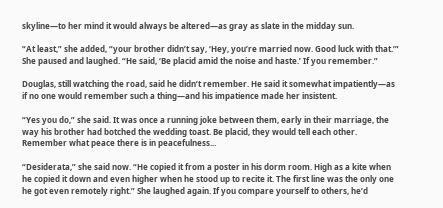skyline—to her mind it would always be altered—as gray as slate in the midday sun.

“At least,” she added, “your brother didn’t say, ‘Hey, you’re married now. Good luck with that.’” She paused and laughed. “He said, ‘Be placid amid the noise and haste.’ If you remember.”

Douglas, still watching the road, said he didn’t remember. He said it somewhat impatiently—as if no one would remember such a thing—and his impatience made her insistent.

“Yes you do,” she said. It was once a running joke between them, early in their marriage, the way his brother had botched the wedding toast. Be placid, they would tell each other. Remember what peace there is in peacefulness...

“Desiderata,” she said now. “He copied it from a poster in his dorm room. High as a kite when he copied it down and even higher when he stood up to recite it. The first line was the only one he got even remotely right.” She laughed again. If you compare yourself to others, he’d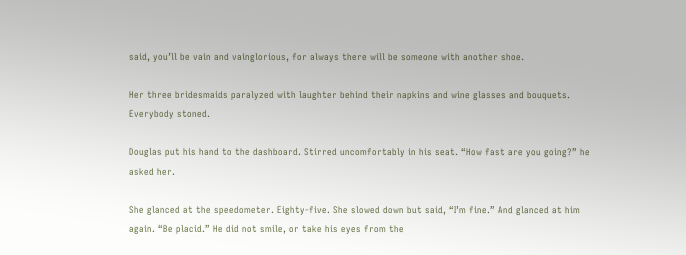said, you’ll be vain and vainglorious, for always there will be someone with another shoe.

Her three bridesmaids paralyzed with laughter behind their napkins and wine glasses and bouquets. Everybody stoned.

Douglas put his hand to the dashboard. Stirred uncomfortably in his seat. “How fast are you going?” he asked her.

She glanced at the speedometer. Eighty-five. She slowed down but said, “I’m fine.” And glanced at him again. “Be placid.” He did not smile, or take his eyes from the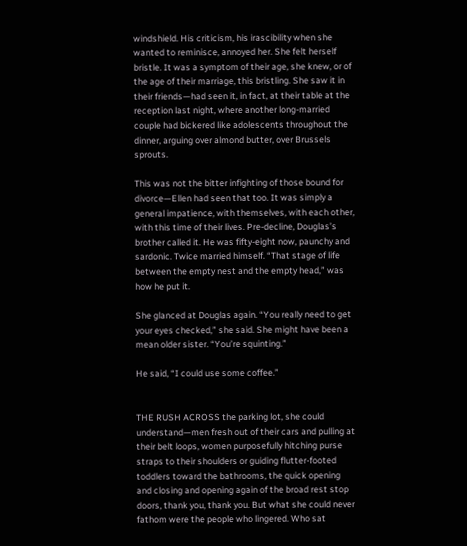windshield. His criticism, his irascibility when she wanted to reminisce, annoyed her. She felt herself bristle. It was a symptom of their age, she knew, or of the age of their marriage, this bristling. She saw it in their friends—had seen it, in fact, at their table at the reception last night, where another long-married couple had bickered like adolescents throughout the dinner, arguing over almond butter, over Brussels sprouts.

This was not the bitter infighting of those bound for divorce—Ellen had seen that too. It was simply a general impatience, with themselves, with each other, with this time of their lives. Pre-decline, Douglas’s brother called it. He was fifty-eight now, paunchy and sardonic. Twice married himself. “That stage of life between the empty nest and the empty head,” was how he put it.

She glanced at Douglas again. “You really need to get your eyes checked,” she said. She might have been a mean older sister. “You’re squinting.”

He said, “I could use some coffee.”


THE RUSH ACROSS the parking lot, she could understand—men fresh out of their cars and pulling at their belt loops, women purposefully hitching purse straps to their shoulders or guiding flutter-footed toddlers toward the bathrooms, the quick opening and closing and opening again of the broad rest stop doors, thank you, thank you. But what she could never fathom were the people who lingered. Who sat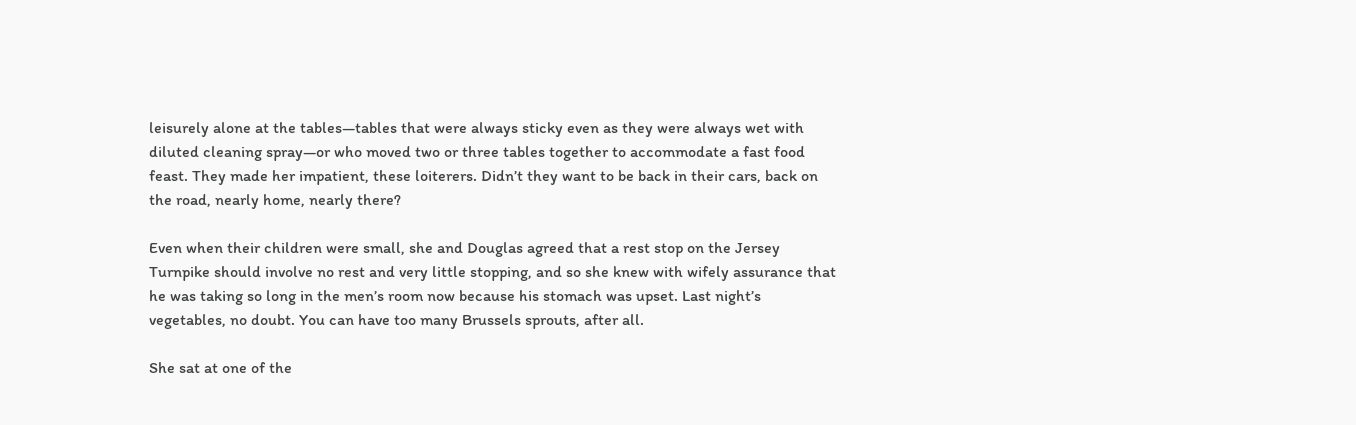leisurely alone at the tables—tables that were always sticky even as they were always wet with diluted cleaning spray—or who moved two or three tables together to accommodate a fast food feast. They made her impatient, these loiterers. Didn’t they want to be back in their cars, back on the road, nearly home, nearly there?

Even when their children were small, she and Douglas agreed that a rest stop on the Jersey Turnpike should involve no rest and very little stopping, and so she knew with wifely assurance that he was taking so long in the men’s room now because his stomach was upset. Last night’s vegetables, no doubt. You can have too many Brussels sprouts, after all.

She sat at one of the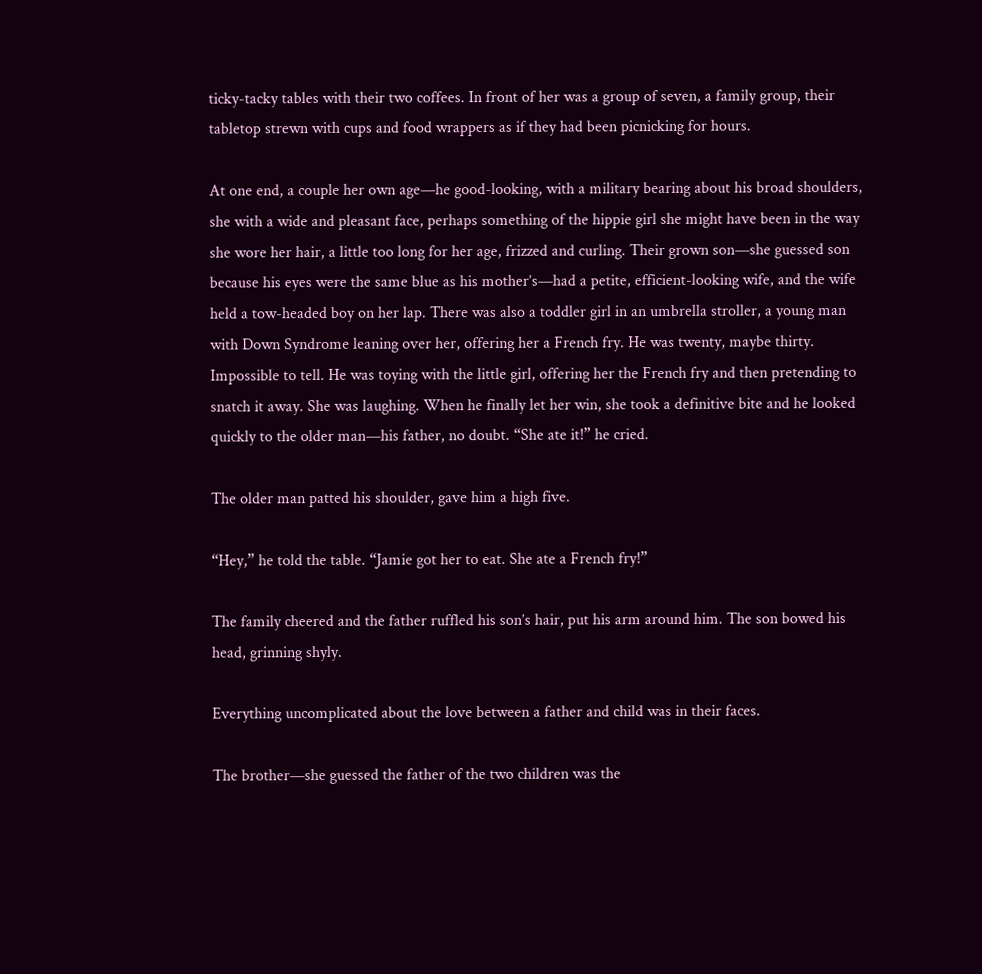ticky-tacky tables with their two coffees. In front of her was a group of seven, a family group, their tabletop strewn with cups and food wrappers as if they had been picnicking for hours.

At one end, a couple her own age—he good-looking, with a military bearing about his broad shoulders, she with a wide and pleasant face, perhaps something of the hippie girl she might have been in the way she wore her hair, a little too long for her age, frizzed and curling. Their grown son—she guessed son because his eyes were the same blue as his mother’s—had a petite, efficient-looking wife, and the wife held a tow-headed boy on her lap. There was also a toddler girl in an umbrella stroller, a young man with Down Syndrome leaning over her, offering her a French fry. He was twenty, maybe thirty. Impossible to tell. He was toying with the little girl, offering her the French fry and then pretending to snatch it away. She was laughing. When he finally let her win, she took a definitive bite and he looked quickly to the older man—his father, no doubt. “She ate it!” he cried.

The older man patted his shoulder, gave him a high five.

“Hey,” he told the table. “Jamie got her to eat. She ate a French fry!”

The family cheered and the father ruffled his son’s hair, put his arm around him. The son bowed his head, grinning shyly.

Everything uncomplicated about the love between a father and child was in their faces.

The brother—she guessed the father of the two children was the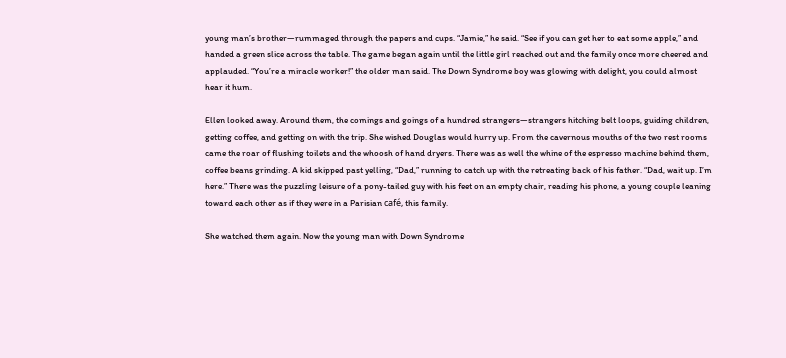young man’s brother—rummaged through the papers and cups. “Jamie,” he said. “See if you can get her to eat some apple,” and handed a green slice across the table. The game began again until the little girl reached out and the family once more cheered and applauded. “You’re a miracle worker!” the older man said. The Down Syndrome boy was glowing with delight, you could almost hear it hum.

Ellen looked away. Around them, the comings and goings of a hundred strangers—strangers hitching belt loops, guiding children, getting coffee, and getting on with the trip. She wished Douglas would hurry up. From the cavernous mouths of the two rest rooms came the roar of flushing toilets and the whoosh of hand dryers. There was as well the whine of the espresso machine behind them, coffee beans grinding. A kid skipped past yelling, “Dad,” running to catch up with the retreating back of his father. “Dad, wait up. I’m here.” There was the puzzling leisure of a pony-tailed guy with his feet on an empty chair, reading his phone, a young couple leaning toward each other as if they were in a Parisian café, this family.

She watched them again. Now the young man with Down Syndrome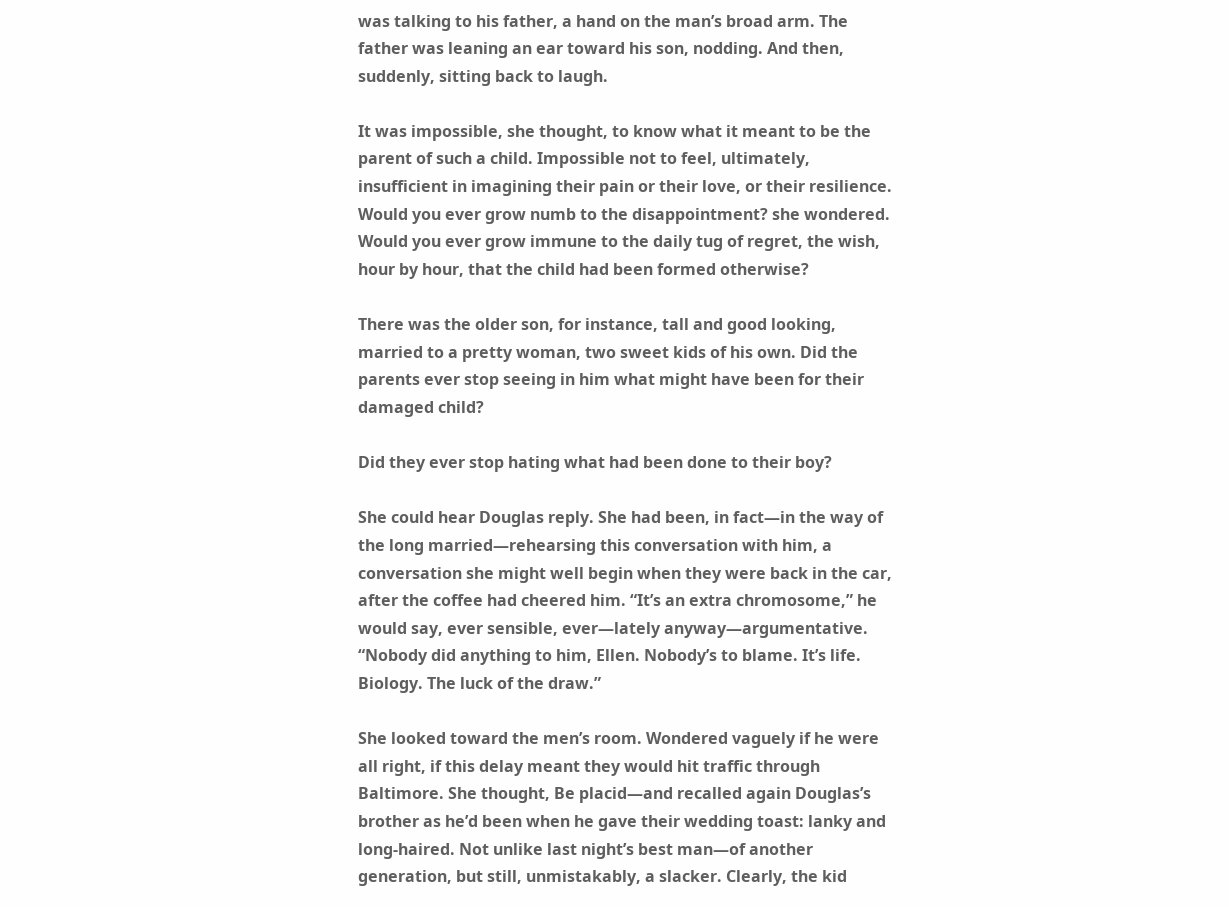was talking to his father, a hand on the man’s broad arm. The father was leaning an ear toward his son, nodding. And then, suddenly, sitting back to laugh.

It was impossible, she thought, to know what it meant to be the parent of such a child. Impossible not to feel, ultimately, insufficient in imagining their pain or their love, or their resilience. Would you ever grow numb to the disappointment? she wondered. Would you ever grow immune to the daily tug of regret, the wish, hour by hour, that the child had been formed otherwise?

There was the older son, for instance, tall and good looking, married to a pretty woman, two sweet kids of his own. Did the parents ever stop seeing in him what might have been for their damaged child?

Did they ever stop hating what had been done to their boy?

She could hear Douglas reply. She had been, in fact—in the way of the long married—rehearsing this conversation with him, a conversation she might well begin when they were back in the car, after the coffee had cheered him. “It’s an extra chromosome,” he would say, ever sensible, ever—lately anyway—argumentative. “Nobody did anything to him, Ellen. Nobody’s to blame. It’s life. Biology. The luck of the draw.”

She looked toward the men’s room. Wondered vaguely if he were all right, if this delay meant they would hit traffic through Baltimore. She thought, Be placid—and recalled again Douglas’s brother as he’d been when he gave their wedding toast: lanky and long-haired. Not unlike last night’s best man—of another generation, but still, unmistakably, a slacker. Clearly, the kid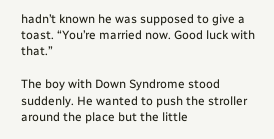hadn’t known he was supposed to give a toast. “You’re married now. Good luck with that.”

The boy with Down Syndrome stood suddenly. He wanted to push the stroller around the place but the little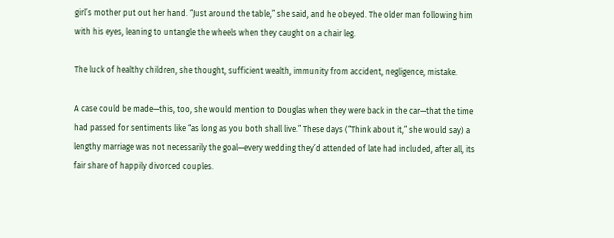girl’s mother put out her hand. “Just around the table,” she said, and he obeyed. The older man following him with his eyes, leaning to untangle the wheels when they caught on a chair leg.

The luck of healthy children, she thought, sufficient wealth, immunity from accident, negligence, mistake.

A case could be made—this, too, she would mention to Douglas when they were back in the car—that the time had passed for sentiments like “as long as you both shall live.” These days (“Think about it,” she would say) a lengthy marriage was not necessarily the goal—every wedding they’d attended of late had included, after all, its fair share of happily divorced couples.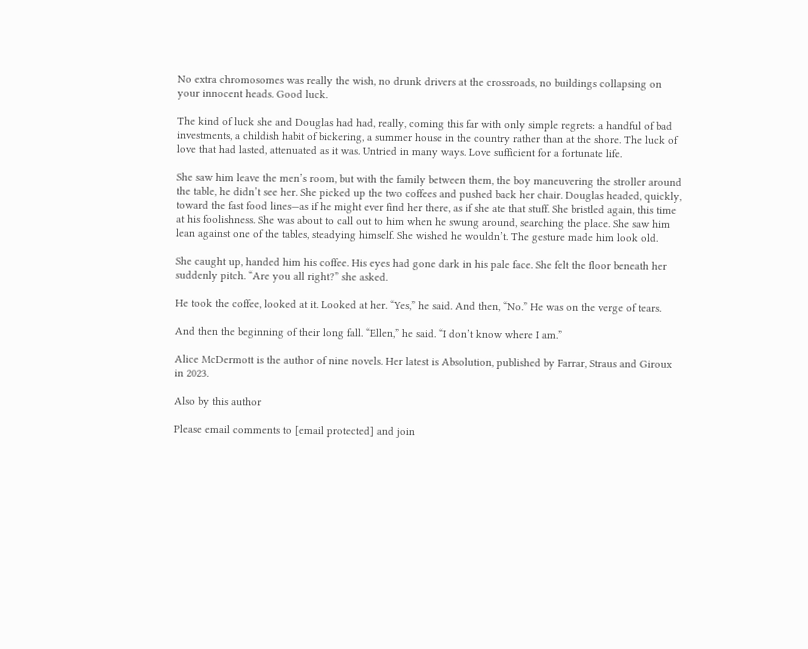No extra chromosomes was really the wish, no drunk drivers at the crossroads, no buildings collapsing on your innocent heads. Good luck.

The kind of luck she and Douglas had had, really, coming this far with only simple regrets: a handful of bad investments, a childish habit of bickering, a summer house in the country rather than at the shore. The luck of love that had lasted, attenuated as it was. Untried in many ways. Love sufficient for a fortunate life.

She saw him leave the men’s room, but with the family between them, the boy maneuvering the stroller around the table, he didn’t see her. She picked up the two coffees and pushed back her chair. Douglas headed, quickly, toward the fast food lines—as if he might ever find her there, as if she ate that stuff. She bristled again, this time at his foolishness. She was about to call out to him when he swung around, searching the place. She saw him lean against one of the tables, steadying himself. She wished he wouldn’t. The gesture made him look old.

She caught up, handed him his coffee. His eyes had gone dark in his pale face. She felt the floor beneath her suddenly pitch. “Are you all right?” she asked.

He took the coffee, looked at it. Looked at her. “Yes,” he said. And then, “No.” He was on the verge of tears.

And then the beginning of their long fall. “Ellen,” he said. “I don’t know where I am.”

Alice McDermott is the author of nine novels. Her latest is Absolution, published by Farrar, Straus and Giroux in 2023.

Also by this author

Please email comments to [email protected] and join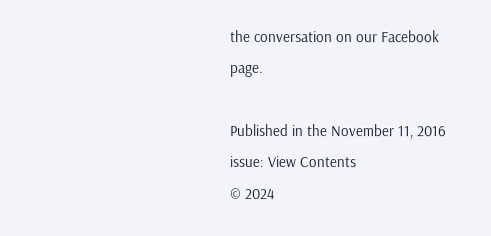the conversation on our Facebook page.

Published in the November 11, 2016 issue: View Contents
© 2024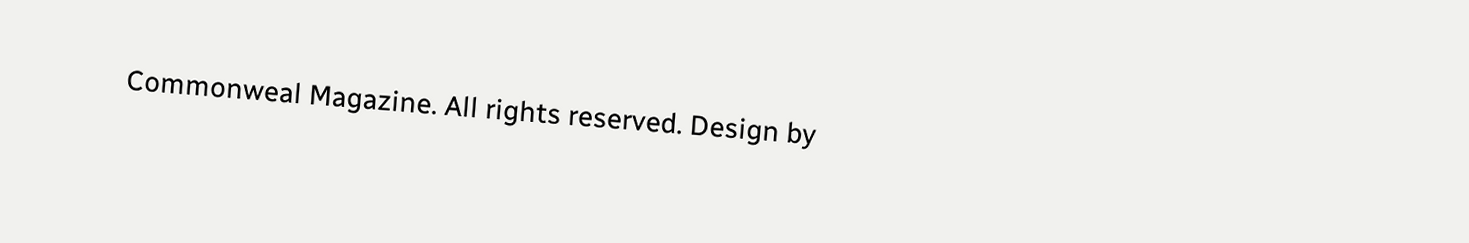Commonweal Magazine. All rights reserved. Design by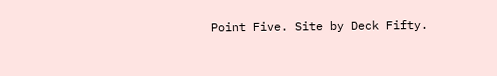Point Five. Site by Deck Fifty.